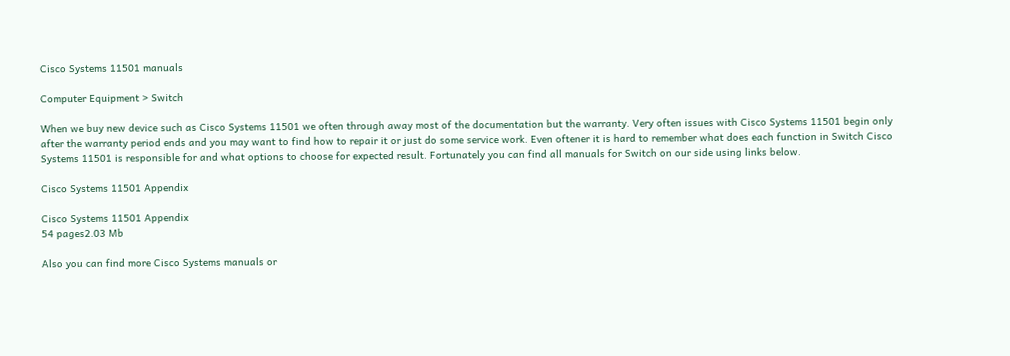Cisco Systems 11501 manuals

Computer Equipment > Switch

When we buy new device such as Cisco Systems 11501 we often through away most of the documentation but the warranty. Very often issues with Cisco Systems 11501 begin only after the warranty period ends and you may want to find how to repair it or just do some service work. Even oftener it is hard to remember what does each function in Switch Cisco Systems 11501 is responsible for and what options to choose for expected result. Fortunately you can find all manuals for Switch on our side using links below.

Cisco Systems 11501 Appendix

Cisco Systems 11501 Appendix
54 pages2.03 Mb

Also you can find more Cisco Systems manuals or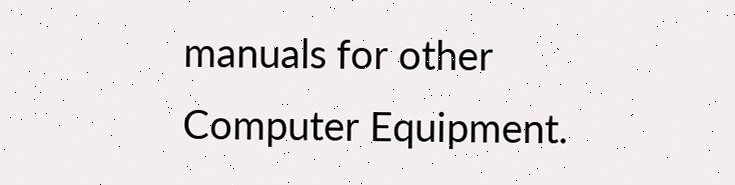manuals for other Computer Equipment.